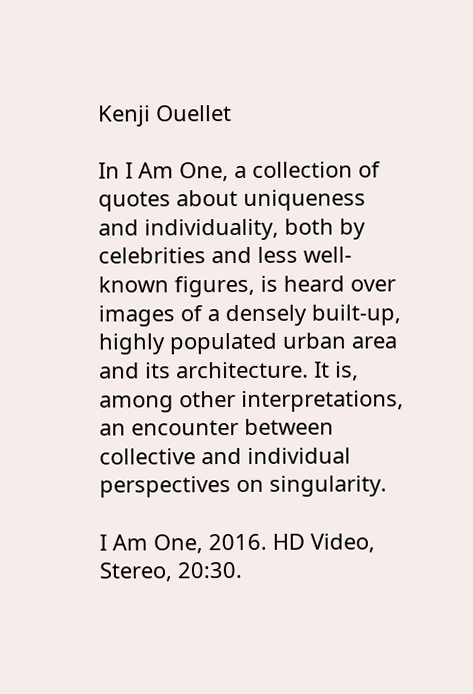Kenji Ouellet

In I Am One, a collection of quotes about uniqueness and individuality, both by celebrities and less well-known figures, is heard over images of a densely built-up, highly populated urban area and its architecture. It is, among other interpretations, an encounter between collective and individual perspectives on singularity.

I Am One, 2016. HD Video, Stereo, 20:30.